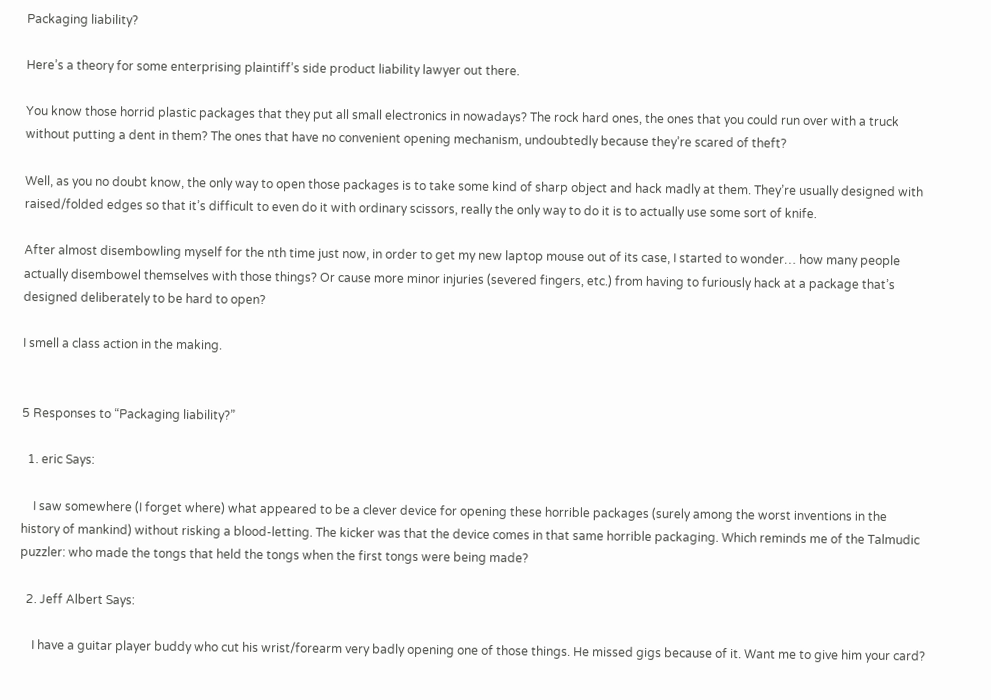Packaging liability?

Here’s a theory for some enterprising plaintiff’s side product liability lawyer out there.

You know those horrid plastic packages that they put all small electronics in nowadays? The rock hard ones, the ones that you could run over with a truck without putting a dent in them? The ones that have no convenient opening mechanism, undoubtedly because they’re scared of theft?

Well, as you no doubt know, the only way to open those packages is to take some kind of sharp object and hack madly at them. They’re usually designed with raised/folded edges so that it’s difficult to even do it with ordinary scissors, really the only way to do it is to actually use some sort of knife.

After almost disembowling myself for the nth time just now, in order to get my new laptop mouse out of its case, I started to wonder… how many people actually disembowel themselves with those things? Or cause more minor injuries (severed fingers, etc.) from having to furiously hack at a package that’s designed deliberately to be hard to open?

I smell a class action in the making.


5 Responses to “Packaging liability?”

  1. eric Says:

    I saw somewhere (I forget where) what appeared to be a clever device for opening these horrible packages (surely among the worst inventions in the history of mankind) without risking a blood-letting. The kicker was that the device comes in that same horrible packaging. Which reminds me of the Talmudic puzzler: who made the tongs that held the tongs when the first tongs were being made?

  2. Jeff Albert Says:

    I have a guitar player buddy who cut his wrist/forearm very badly opening one of those things. He missed gigs because of it. Want me to give him your card?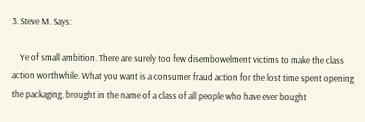3. Steve M. Says:

    Ye of small ambition. There are surely too few disembowelment victims to make the class action worthwhile. What you want is a consumer fraud action for the lost time spent opening the packaging, brought in the name of a class of all people who have ever bought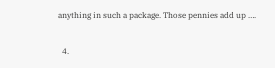anything in such a package. Those pennies add up ….

  4.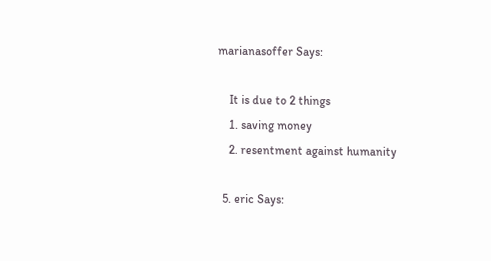marianasoffer Says:

    It is due to 2 things
    1. saving money
    2. resentment against humanity

  5. eric Says: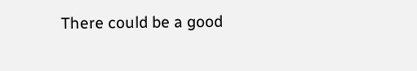There could be a good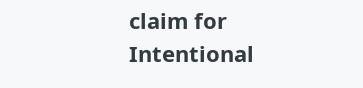claim for Intentional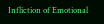Infliction of Emotional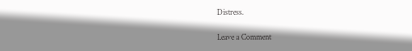Distress.

Leave a Comment